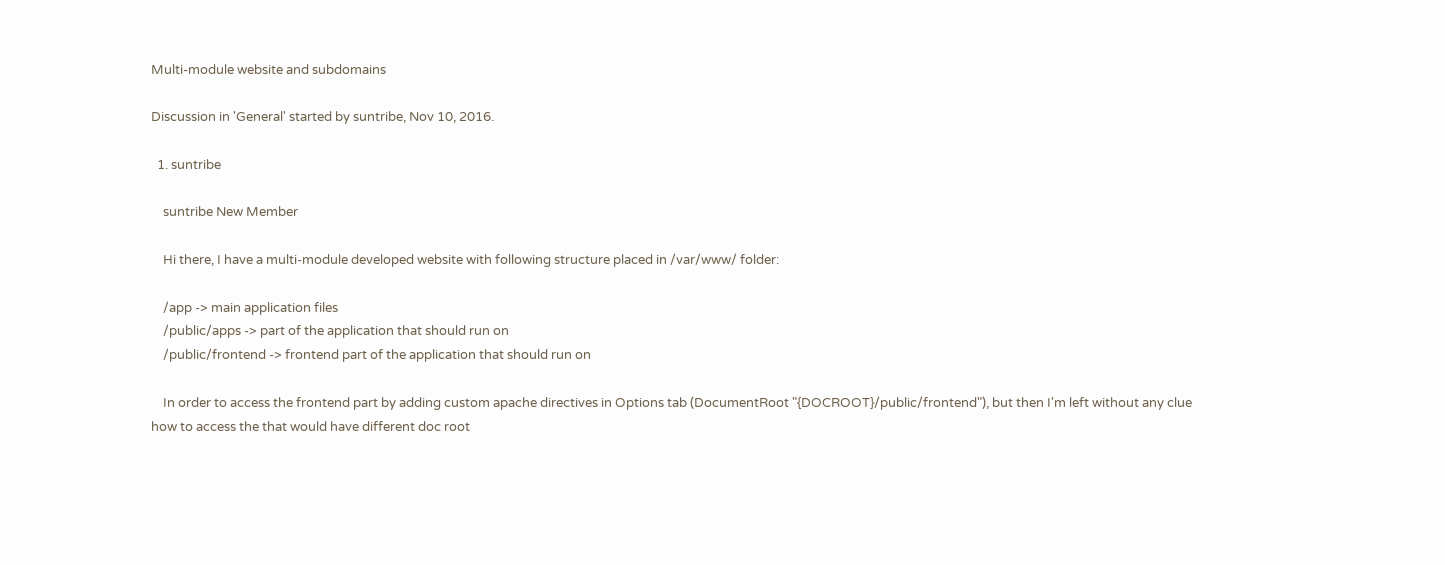Multi-module website and subdomains

Discussion in 'General' started by suntribe, Nov 10, 2016.

  1. suntribe

    suntribe New Member

    Hi there, I have a multi-module developed website with following structure placed in /var/www/ folder:

    /app -> main application files
    /public/apps -> part of the application that should run on
    /public/frontend -> frontend part of the application that should run on

    In order to access the frontend part by adding custom apache directives in Options tab (DocumentRoot "{DOCROOT}/public/frontend"), but then I'm left without any clue how to access the that would have different doc root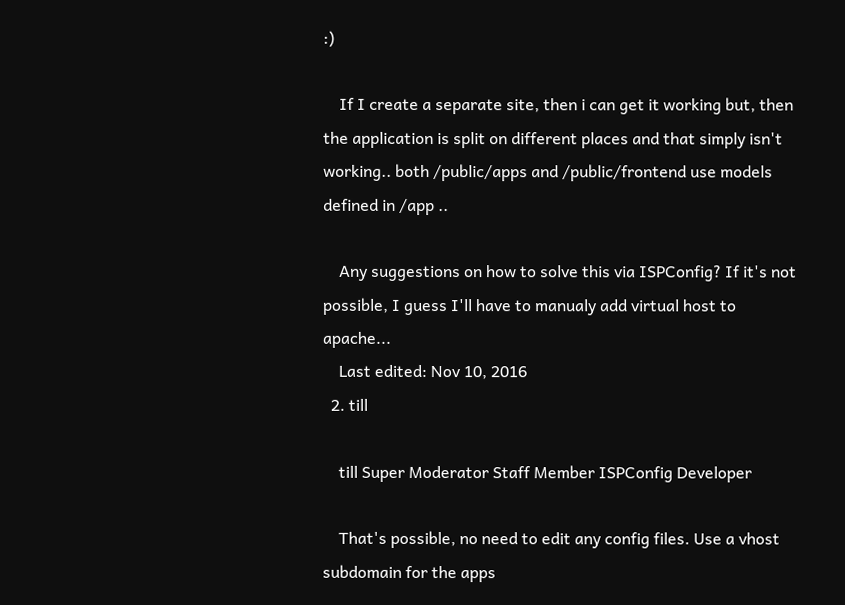:)

    If I create a separate site, then i can get it working but, then the application is split on different places and that simply isn't working.. both /public/apps and /public/frontend use models defined in /app ..

    Any suggestions on how to solve this via ISPConfig? If it's not possible, I guess I'll have to manualy add virtual host to apache...
    Last edited: Nov 10, 2016
  2. till

    till Super Moderator Staff Member ISPConfig Developer

    That's possible, no need to edit any config files. Use a vhost subdomain for the apps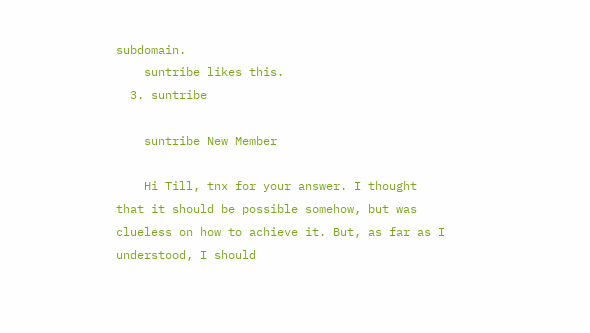subdomain.
    suntribe likes this.
  3. suntribe

    suntribe New Member

    Hi Till, tnx for your answer. I thought that it should be possible somehow, but was clueless on how to achieve it. But, as far as I understood, I should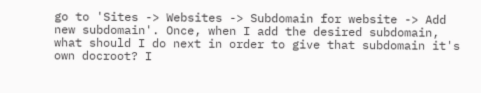go to 'Sites -> Websites -> Subdomain for website -> Add new subdomain'. Once, when I add the desired subdomain, what should I do next in order to give that subdomain it's own docroot? I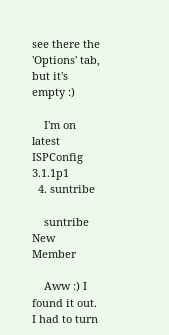see there the 'Options' tab, but it's empty :)

    I'm on latest ISPConfig 3.1.1p1
  4. suntribe

    suntribe New Member

    Aww :) I found it out. I had to turn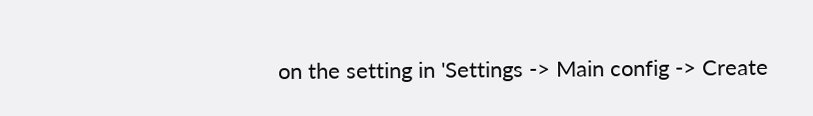on the setting in 'Settings -> Main config -> Create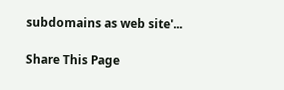subdomains as web site'...

Share This Page